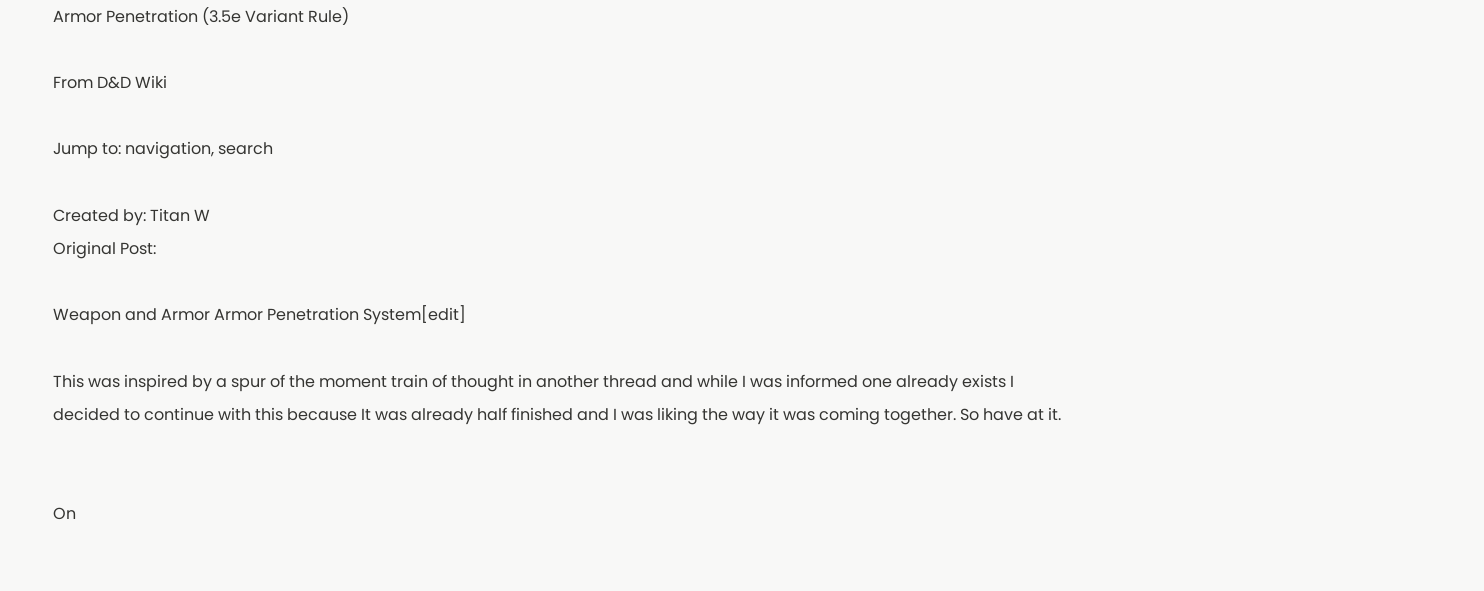Armor Penetration (3.5e Variant Rule)

From D&D Wiki

Jump to: navigation, search

Created by: Titan W
Original Post:

Weapon and Armor Armor Penetration System[edit]

This was inspired by a spur of the moment train of thought in another thread and while I was informed one already exists I decided to continue with this because It was already half finished and I was liking the way it was coming together. So have at it.


On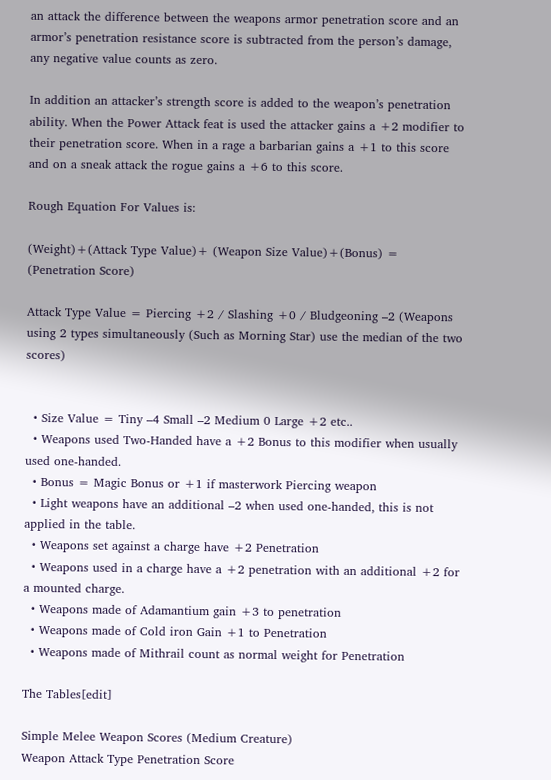an attack the difference between the weapons armor penetration score and an armor’s penetration resistance score is subtracted from the person’s damage, any negative value counts as zero.

In addition an attacker’s strength score is added to the weapon’s penetration ability. When the Power Attack feat is used the attacker gains a +2 modifier to their penetration score. When in a rage a barbarian gains a +1 to this score and on a sneak attack the rogue gains a +6 to this score.

Rough Equation For Values is:

(Weight)+(Attack Type Value)+ (Weapon Size Value)+(Bonus) = (Penetration Score)

Attack Type Value = Piercing +2 / Slashing +0 / Bludgeoning –2 (Weapons using 2 types simultaneously (Such as Morning Star) use the median of the two scores)


  • Size Value = Tiny –4 Small –2 Medium 0 Large +2 etc..
  • Weapons used Two-Handed have a +2 Bonus to this modifier when usually used one-handed.
  • Bonus = Magic Bonus or +1 if masterwork Piercing weapon
  • Light weapons have an additional –2 when used one-handed, this is not applied in the table.
  • Weapons set against a charge have +2 Penetration
  • Weapons used in a charge have a +2 penetration with an additional +2 for a mounted charge.
  • Weapons made of Adamantium gain +3 to penetration
  • Weapons made of Cold iron Gain +1 to Penetration
  • Weapons made of Mithrail count as normal weight for Penetration

The Tables[edit]

Simple Melee Weapon Scores (Medium Creature)
Weapon Attack Type Penetration Score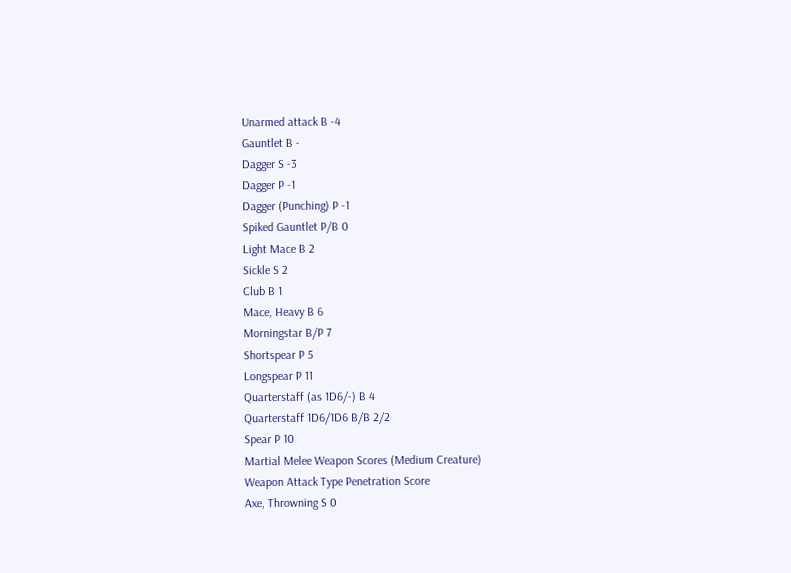Unarmed attack B -4
Gauntlet B -
Dagger S -3
Dagger P -1
Dagger (Punching) P -1
Spiked Gauntlet P/B 0
Light Mace B 2
Sickle S 2
Club B 1
Mace, Heavy B 6
Morningstar B/P 7
Shortspear P 5
Longspear P 11
Quarterstaff (as 1D6/-) B 4
Quarterstaff 1D6/1D6 B/B 2/2
Spear P 10
Martial Melee Weapon Scores (Medium Creature)
Weapon Attack Type Penetration Score
Axe, Throwning S 0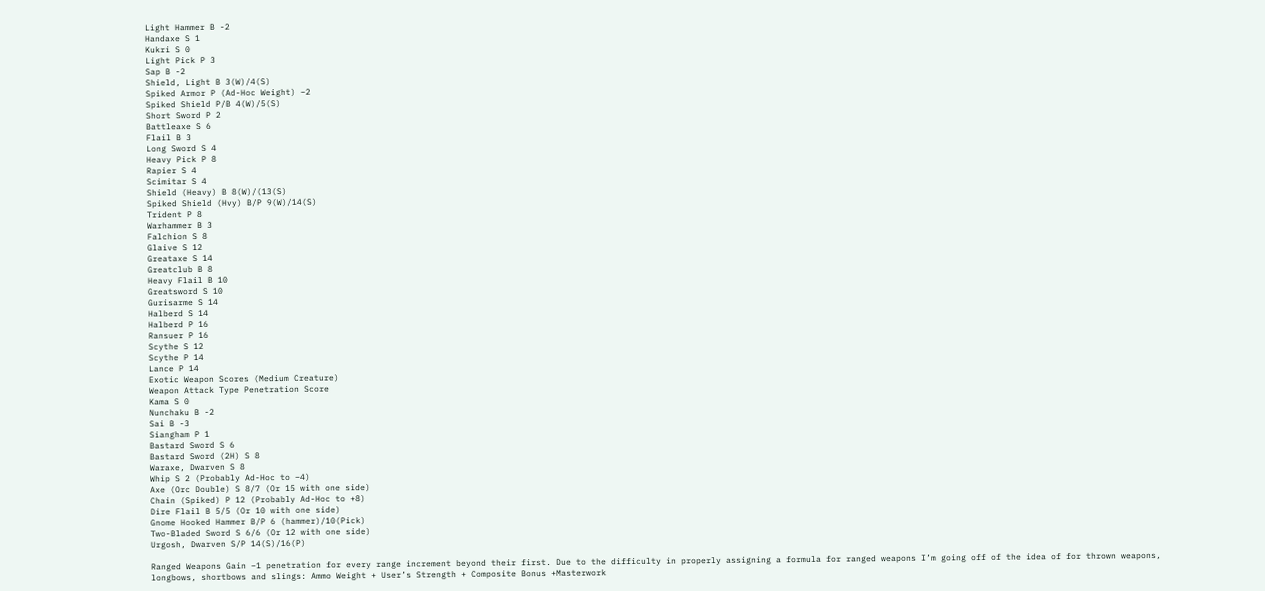Light Hammer B -2
Handaxe S 1
Kukri S 0
Light Pick P 3
Sap B -2
Shield, Light B 3(W)/4(S)
Spiked Armor P (Ad-Hoc Weight) –2
Spiked Shield P/B 4(W)/5(S)
Short Sword P 2
Battleaxe S 6
Flail B 3
Long Sword S 4
Heavy Pick P 8
Rapier S 4
Scimitar S 4
Shield (Heavy) B 8(W)/(13(S)
Spiked Shield (Hvy) B/P 9(W)/14(S)
Trident P 8
Warhammer B 3
Falchion S 8
Glaive S 12
Greataxe S 14
Greatclub B 8
Heavy Flail B 10
Greatsword S 10
Gurisarme S 14
Halberd S 14
Halberd P 16
Ransuer P 16
Scythe S 12
Scythe P 14
Lance P 14
Exotic Weapon Scores (Medium Creature)
Weapon Attack Type Penetration Score
Kama S 0
Nunchaku B -2
Sai B -3
Siangham P 1
Bastard Sword S 6
Bastard Sword (2H) S 8
Waraxe, Dwarven S 8
Whip S 2 (Probably Ad-Hoc to –4)
Axe (Orc Double) S 8/7 (Or 15 with one side)
Chain (Spiked) P 12 (Probably Ad-Hoc to +8)
Dire Flail B 5/5 (Or 10 with one side)
Gnome Hooked Hammer B/P 6 (hammer)/10(Pick)
Two-Bladed Sword S 6/6 (Or 12 with one side)
Urgosh, Dwarven S/P 14(S)/16(P)

Ranged Weapons Gain –1 penetration for every range increment beyond their first. Due to the difficulty in properly assigning a formula for ranged weapons I’m going off of the idea of for thrown weapons, longbows, shortbows and slings: Ammo Weight + User’s Strength + Composite Bonus +Masterwork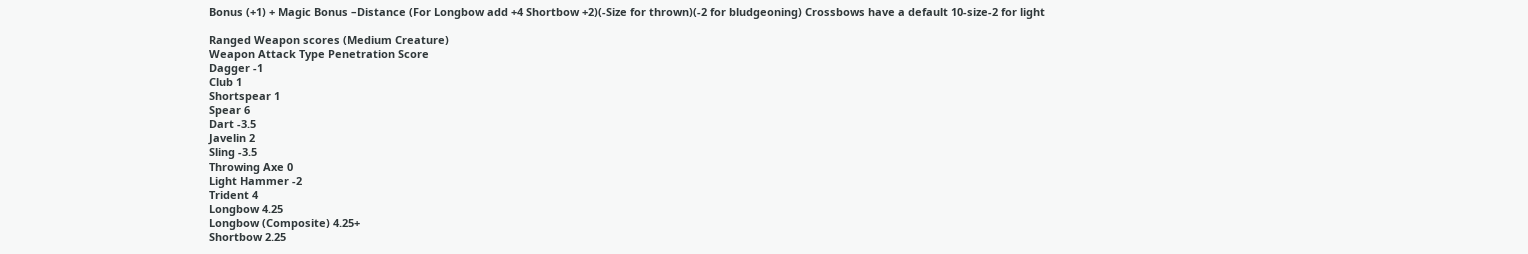Bonus (+1) + Magic Bonus –Distance (For Longbow add +4 Shortbow +2)(-Size for thrown)(-2 for bludgeoning) Crossbows have a default 10-size-2 for light

Ranged Weapon scores (Medium Creature)
Weapon Attack Type Penetration Score
Dagger -1
Club 1
Shortspear 1
Spear 6
Dart -3.5
Javelin 2
Sling -3.5
Throwing Axe 0
Light Hammer -2
Trident 4
Longbow 4.25
Longbow (Composite) 4.25+
Shortbow 2.25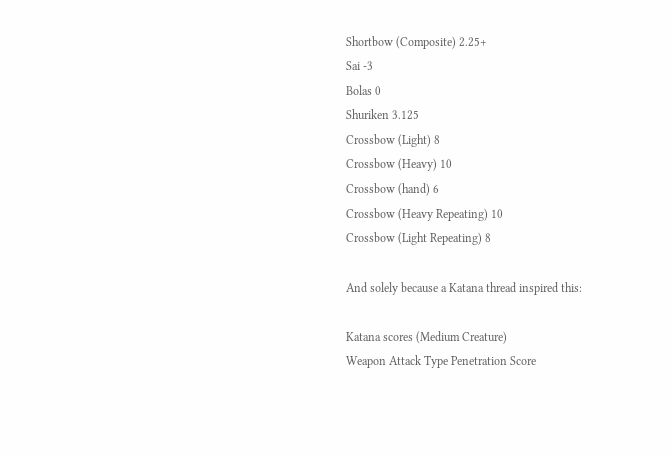Shortbow (Composite) 2.25+
Sai -3
Bolas 0
Shuriken 3.125
Crossbow (Light) 8
Crossbow (Heavy) 10
Crossbow (hand) 6
Crossbow (Heavy Repeating) 10
Crossbow (Light Repeating) 8

And solely because a Katana thread inspired this:

Katana scores (Medium Creature)
Weapon Attack Type Penetration Score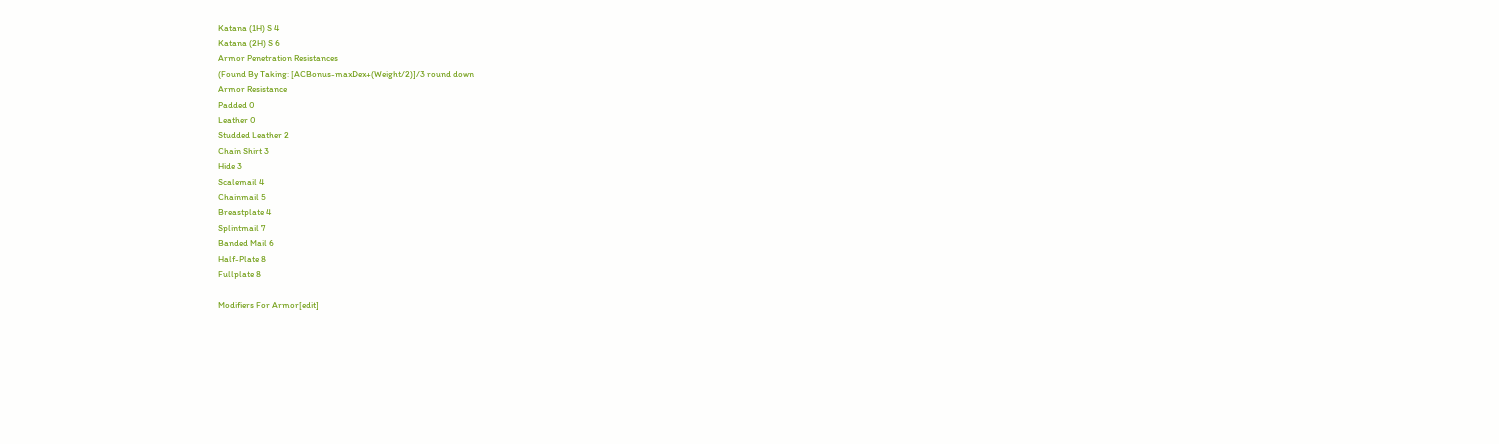Katana (1H) S 4
Katana (2H) S 6
Armor Penetration Resistances
(Found By Taking: [ACBonus-maxDex+(Weight/2)]/3 round down
Armor Resistance
Padded 0
Leather 0
Studded Leather 2
Chain Shirt 3
Hide 3
Scalemail 4
Chainmail 5
Breastplate 4
Splintmail 7
Banded Mail 6
Half-Plate 8
Fullplate 8

Modifiers For Armor[edit]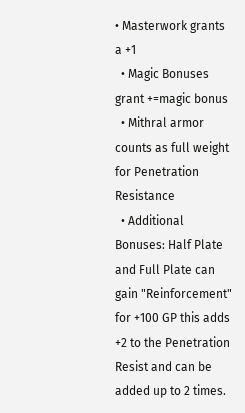• Masterwork grants a +1
  • Magic Bonuses grant +=magic bonus
  • Mithral armor counts as full weight for Penetration Resistance
  • Additional Bonuses: Half Plate and Full Plate can gain "Reinforcement" for +100 GP this adds +2 to the Penetration Resist and can be added up to 2 times.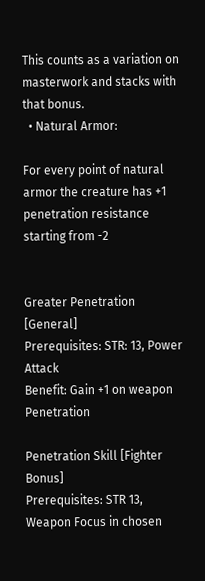This counts as a variation on masterwork and stacks with that bonus.
  • Natural Armor:

For every point of natural armor the creature has +1 penetration resistance starting from -2


Greater Penetration [General]
Prerequisites: STR: 13, Power Attack
Benefit: Gain +1 on weapon Penetration

Penetration Skill [Fighter Bonus]
Prerequisites: STR 13, Weapon Focus in chosen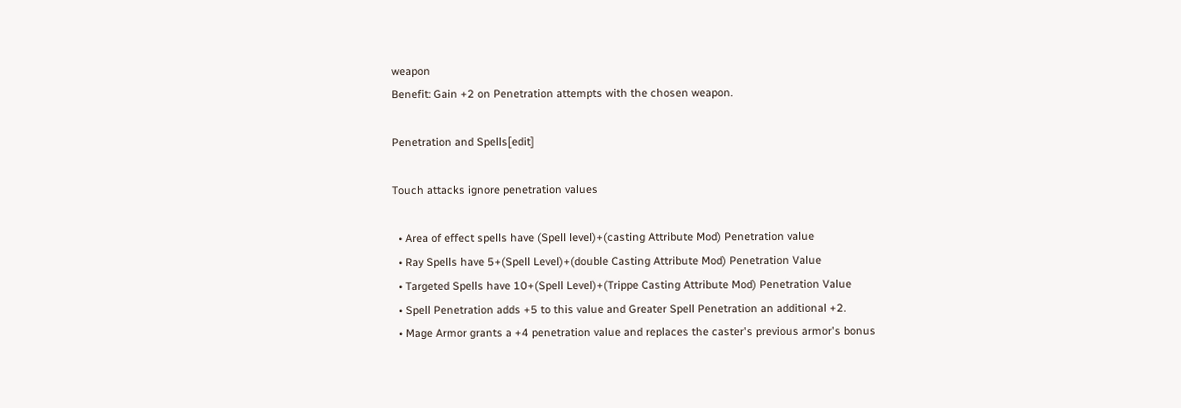weapon
Benefit: Gain +2 on Penetration attempts with the chosen weapon.

Penetration and Spells[edit]

Touch attacks ignore penetration values

  • Area of effect spells have (Spell level)+(casting Attribute Mod) Penetration value
  • Ray Spells have 5+(Spell Level)+(double Casting Attribute Mod) Penetration Value
  • Targeted Spells have 10+(Spell Level)+(Trippe Casting Attribute Mod) Penetration Value
  • Spell Penetration adds +5 to this value and Greater Spell Penetration an additional +2.
  • Mage Armor grants a +4 penetration value and replaces the caster's previous armor's bonus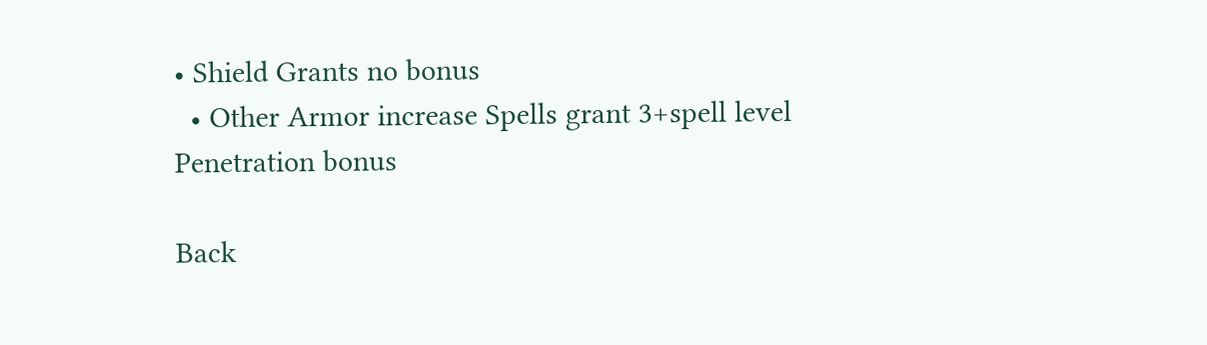• Shield Grants no bonus
  • Other Armor increase Spells grant 3+spell level Penetration bonus

Back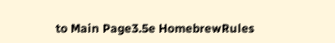to Main Page3.5e HomebrewRules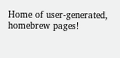Home of user-generated,
homebrew pages!